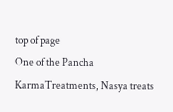top of page
One of the Pancha KarmaTreatments, Nasya treats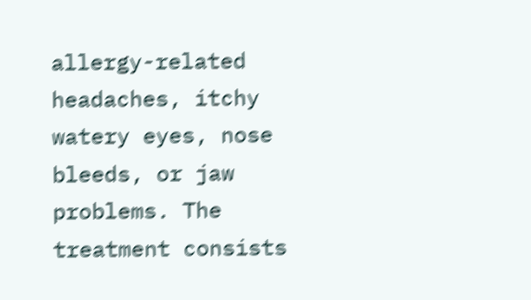allergy-related headaches, itchy watery eyes, nose bleeds, or jaw problems. The treatment consists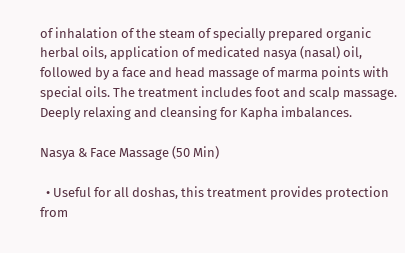of inhalation of the steam of specially prepared organic herbal oils, application of medicated nasya (nasal) oil, followed by a face and head massage of marma points with special oils. The treatment includes foot and scalp massage. Deeply relaxing and cleansing for Kapha imbalances.

Nasya & Face Massage (50 Min)

  • Useful for all doshas, this treatment provides protection from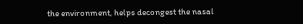the environment, helps decongest the nasal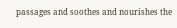passages and soothes and nourishes the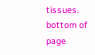tissues.
bottom of page